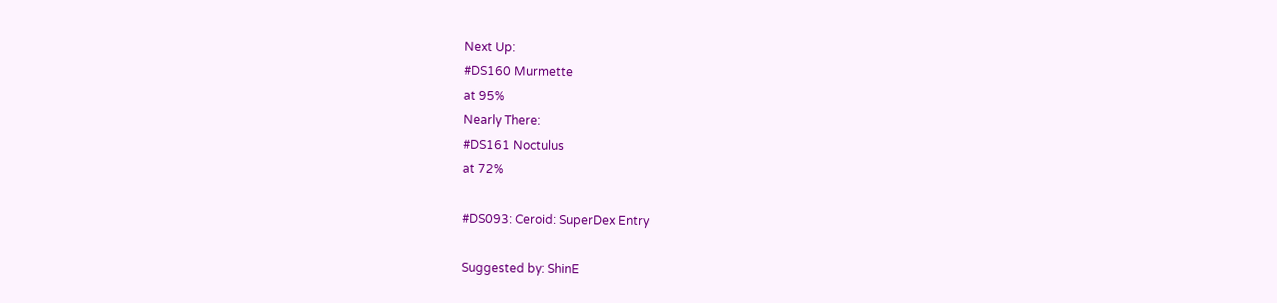Next Up:
#DS160 Murmette
at 95%
Nearly There:
#DS161 Noctulus
at 72%

#DS093: Ceroid: SuperDex Entry

Suggested by: ShinE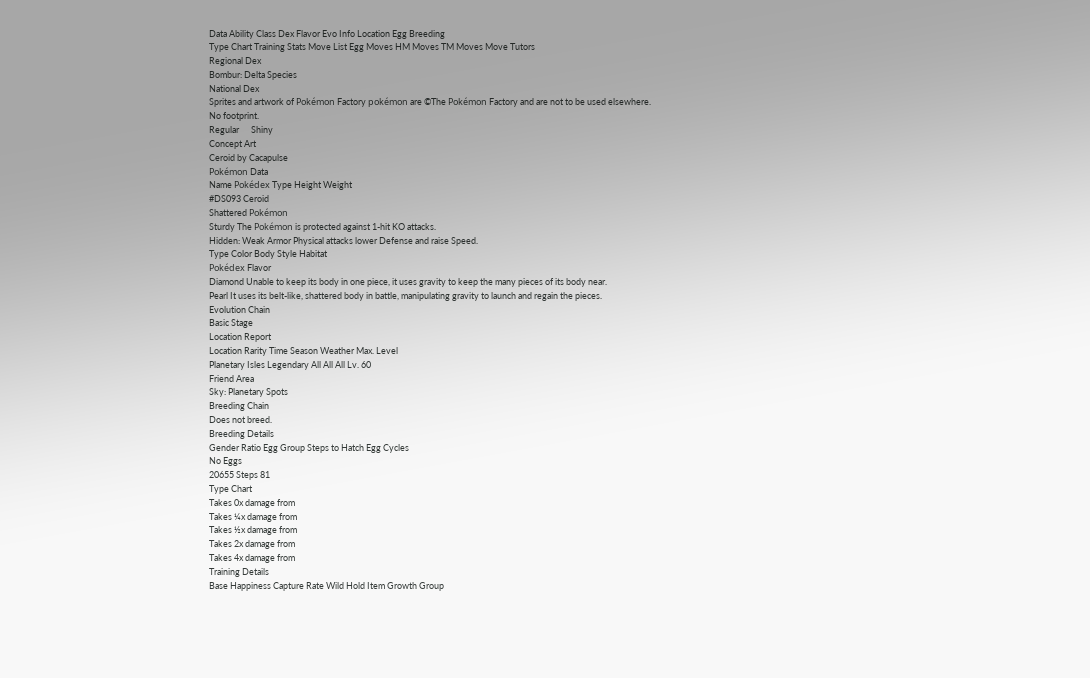Data Ability Class Dex Flavor Evo Info Location Egg Breeding
Type Chart Training Stats Move List Egg Moves HM Moves TM Moves Move Tutors
Regional Dex
Bombur: Delta Species
National Dex
Sprites and artwork of Pokémon Factory pokémon are ©The Pokémon Factory and are not to be used elsewhere.
No footprint.
Regular      Shiny
Concept Art
Ceroid by Cacapulse
Pokémon Data
Name Pokédex Type Height Weight
#DS093 Ceroid
Shattered Pokémon
Sturdy The Pokémon is protected against 1-hit KO attacks.
Hidden: Weak Armor Physical attacks lower Defense and raise Speed.
Type Color Body Style Habitat
Pokédex Flavor
Diamond Unable to keep its body in one piece, it uses gravity to keep the many pieces of its body near.
Pearl It uses its belt-like, shattered body in battle, manipulating gravity to launch and regain the pieces.
Evolution Chain
Basic Stage
Location Report
Location Rarity Time Season Weather Max. Level
Planetary Isles Legendary All All All Lv. 60
Friend Area
Sky: Planetary Spots
Breeding Chain
Does not breed.
Breeding Details
Gender Ratio Egg Group Steps to Hatch Egg Cycles
No Eggs
20655 Steps 81
Type Chart
Takes 0x damage from
Takes ¼x damage from
Takes ½x damage from
Takes 2x damage from
Takes 4x damage from
Training Details
Base Happiness Capture Rate Wild Hold Item Growth Group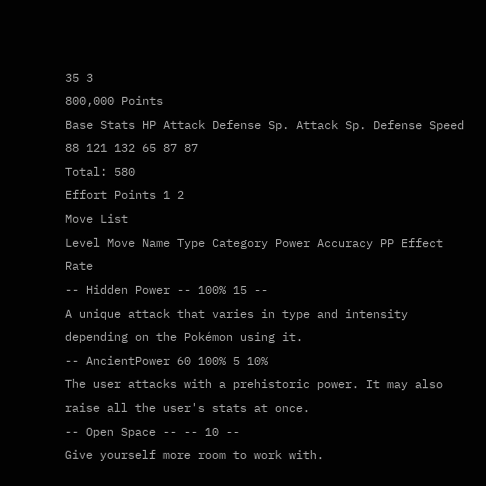35 3
800,000 Points
Base Stats HP Attack Defense Sp. Attack Sp. Defense Speed
88 121 132 65 87 87
Total: 580
Effort Points 1 2
Move List
Level Move Name Type Category Power Accuracy PP Effect Rate
-- Hidden Power -- 100% 15 --
A unique attack that varies in type and intensity depending on the Pokémon using it.
-- AncientPower 60 100% 5 10%
The user attacks with a prehistoric power. It may also raise all the user's stats at once.
-- Open Space -- -- 10 --
Give yourself more room to work with.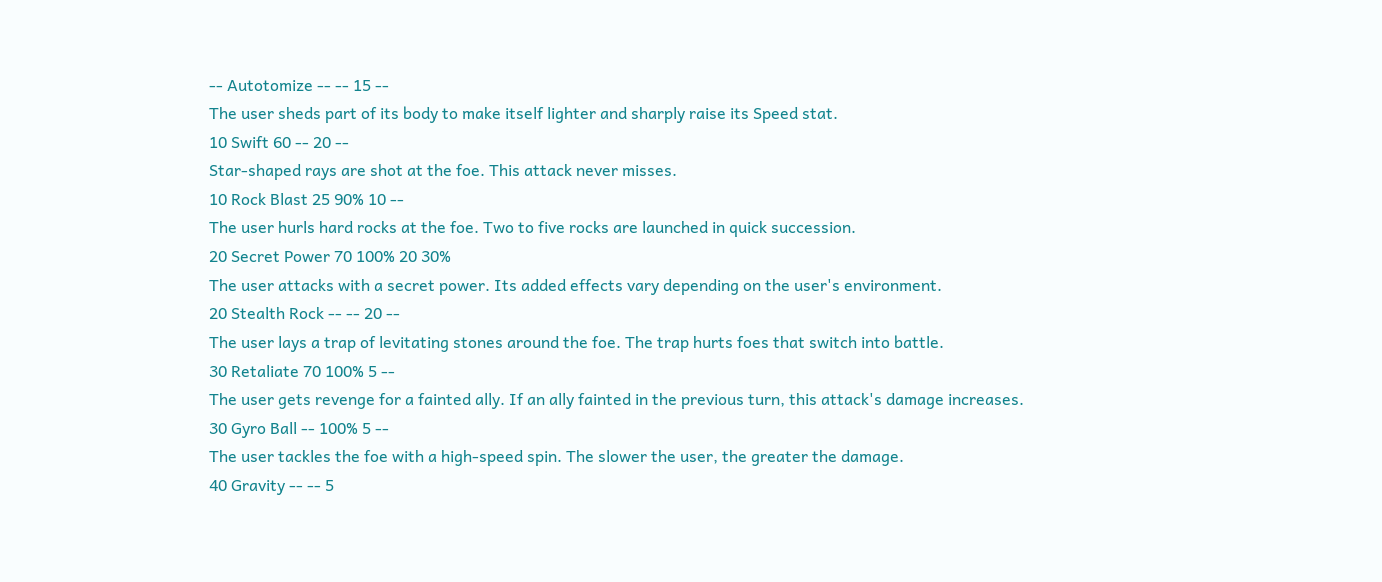-- Autotomize -- -- 15 --
The user sheds part of its body to make itself lighter and sharply raise its Speed stat.
10 Swift 60 -- 20 --
Star-shaped rays are shot at the foe. This attack never misses.
10 Rock Blast 25 90% 10 --
The user hurls hard rocks at the foe. Two to five rocks are launched in quick succession.
20 Secret Power 70 100% 20 30%
The user attacks with a secret power. Its added effects vary depending on the user's environment.
20 Stealth Rock -- -- 20 --
The user lays a trap of levitating stones around the foe. The trap hurts foes that switch into battle.
30 Retaliate 70 100% 5 --
The user gets revenge for a fainted ally. If an ally fainted in the previous turn, this attack's damage increases.
30 Gyro Ball -- 100% 5 --
The user tackles the foe with a high-speed spin. The slower the user, the greater the damage.
40 Gravity -- -- 5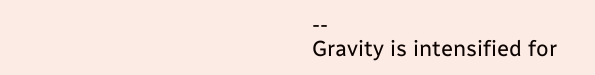--
Gravity is intensified for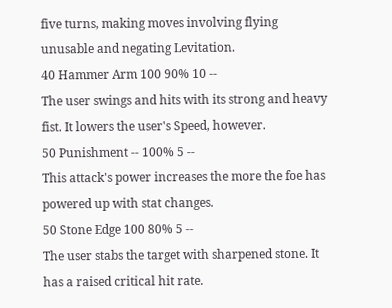five turns, making moves involving flying unusable and negating Levitation.
40 Hammer Arm 100 90% 10 --
The user swings and hits with its strong and heavy fist. It lowers the user's Speed, however.
50 Punishment -- 100% 5 --
This attack's power increases the more the foe has powered up with stat changes.
50 Stone Edge 100 80% 5 --
The user stabs the target with sharpened stone. It has a raised critical hit rate.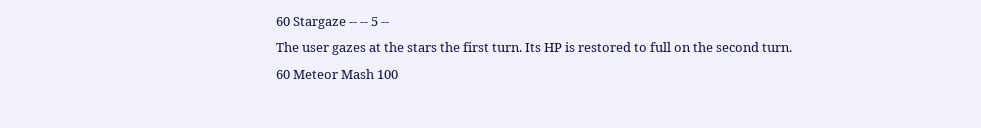60 Stargaze -- -- 5 --
The user gazes at the stars the first turn. Its HP is restored to full on the second turn.
60 Meteor Mash 100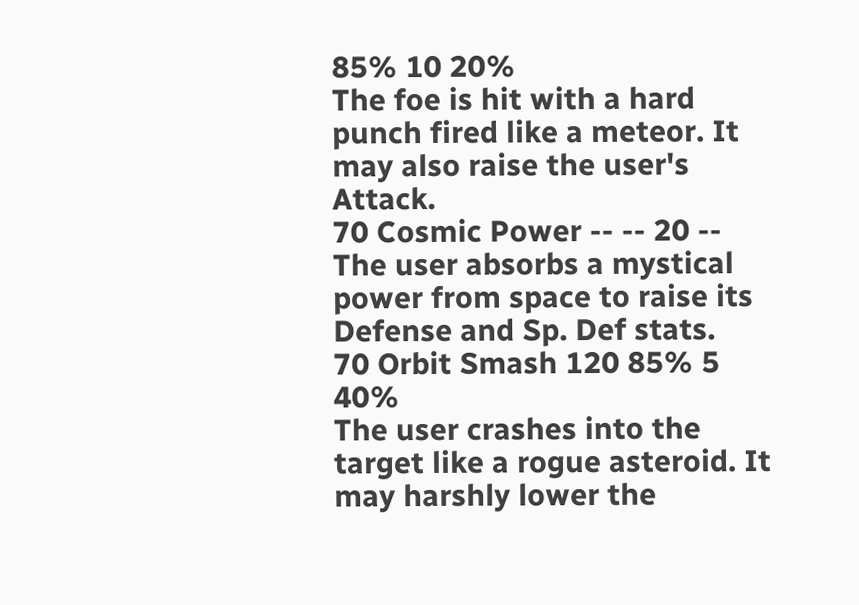85% 10 20%
The foe is hit with a hard punch fired like a meteor. It may also raise the user's Attack.
70 Cosmic Power -- -- 20 --
The user absorbs a mystical power from space to raise its Defense and Sp. Def stats.
70 Orbit Smash 120 85% 5 40%
The user crashes into the target like a rogue asteroid. It may harshly lower the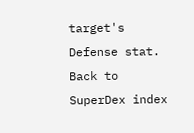target's Defense stat.
Back to SuperDex index